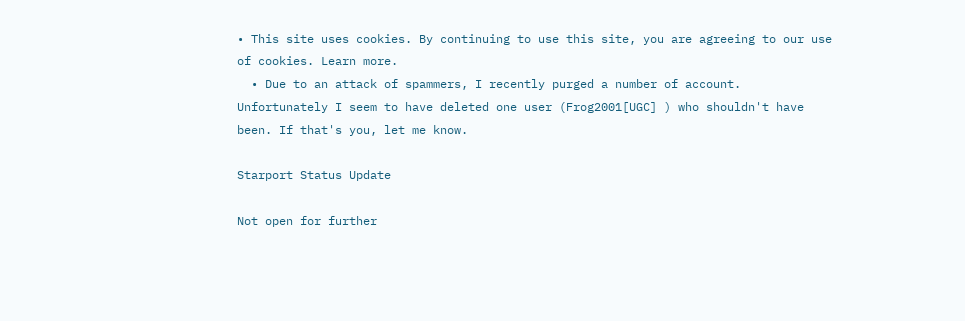• This site uses cookies. By continuing to use this site, you are agreeing to our use of cookies. Learn more.
  • Due to an attack of spammers, I recently purged a number of account. Unfortunately I seem to have deleted one user (Frog2001[UGC] ) who shouldn't have been. If that's you, let me know.

Starport Status Update

Not open for further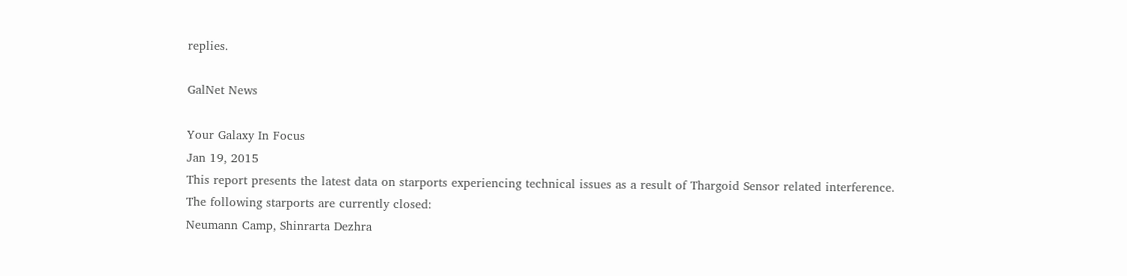replies.

GalNet News

Your Galaxy In Focus
Jan 19, 2015
This report presents the latest data on starports experiencing technical issues as a result of Thargoid Sensor related interference.
The following starports are currently closed:
Neumann Camp, Shinrarta Dezhra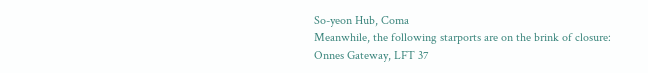So-yeon Hub, Coma
Meanwhile, the following starports are on the brink of closure:
Onnes Gateway, LFT 37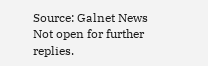Source: Galnet News
Not open for further replies.